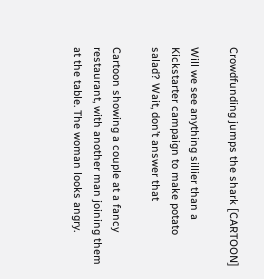Crowdfunding jumps the shark [CARTOON]

Will we see anything sillier than a Kickstarter campaign to make potato salad? Wait, don’t answer that

Cartoon showing a couple at a fancy restaurant, with another man joining them at the table. The woman looks angry.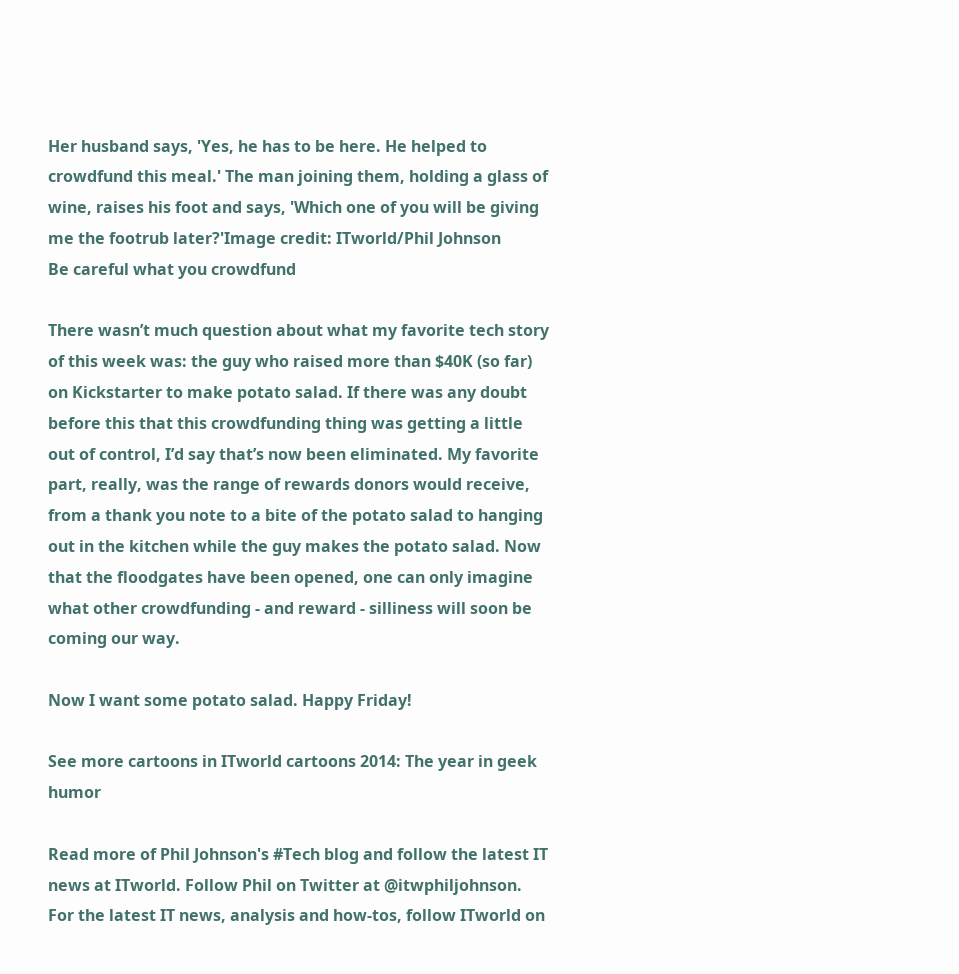Her husband says, 'Yes, he has to be here. He helped to crowdfund this meal.' The man joining them, holding a glass of wine, raises his foot and says, 'Which one of you will be giving me the footrub later?'Image credit: ITworld/Phil Johnson
Be careful what you crowdfund

There wasn’t much question about what my favorite tech story of this week was: the guy who raised more than $40K (so far) on Kickstarter to make potato salad. If there was any doubt before this that this crowdfunding thing was getting a little out of control, I’d say that’s now been eliminated. My favorite part, really, was the range of rewards donors would receive, from a thank you note to a bite of the potato salad to hanging out in the kitchen while the guy makes the potato salad. Now that the floodgates have been opened, one can only imagine what other crowdfunding - and reward - silliness will soon be coming our way.

Now I want some potato salad. Happy Friday!

See more cartoons in ITworld cartoons 2014: The year in geek humor

Read more of Phil Johnson's #Tech blog and follow the latest IT news at ITworld. Follow Phil on Twitter at @itwphiljohnson. For the latest IT news, analysis and how-tos, follow ITworld on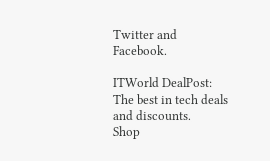Twitter and Facebook.

ITWorld DealPost: The best in tech deals and discounts.
Shop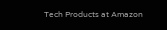Tech Products at Amazon